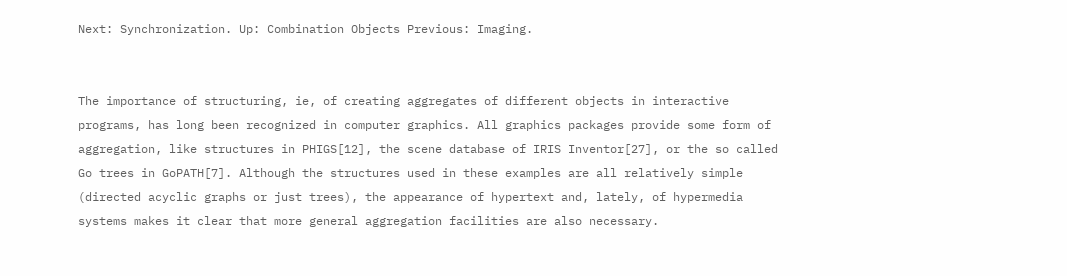Next: Synchronization. Up: Combination Objects Previous: Imaging.


The importance of structuring, ie, of creating aggregates of different objects in interactive programs, has long been recognized in computer graphics. All graphics packages provide some form of aggregation, like structures in PHIGS[12], the scene database of IRIS Inventor[27], or the so called Go trees in GoPATH[7]. Although the structures used in these examples are all relatively simple (directed acyclic graphs or just trees), the appearance of hypertext and, lately, of hypermedia systems makes it clear that more general aggregation facilities are also necessary.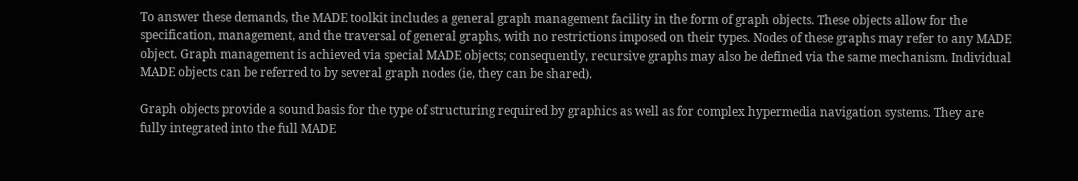To answer these demands, the MADE toolkit includes a general graph management facility in the form of graph objects. These objects allow for the specification, management, and the traversal of general graphs, with no restrictions imposed on their types. Nodes of these graphs may refer to any MADE object. Graph management is achieved via special MADE objects; consequently, recursive graphs may also be defined via the same mechanism. Individual MADE objects can be referred to by several graph nodes (ie, they can be shared).

Graph objects provide a sound basis for the type of structuring required by graphics as well as for complex hypermedia navigation systems. They are fully integrated into the full MADE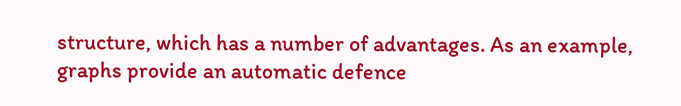structure, which has a number of advantages. As an example, graphs provide an automatic defence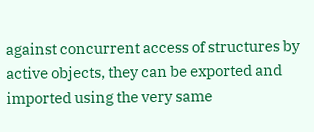against concurrent access of structures by active objects, they can be exported and imported using the very same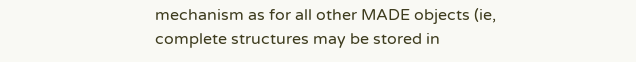mechanism as for all other MADE objects (ie, complete structures may be stored in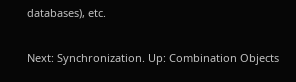databases), etc.

Next: Synchronization. Up: Combination Objects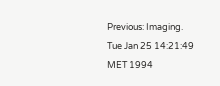Previous: Imaging.
Tue Jan 25 14:21:49 MET 1994